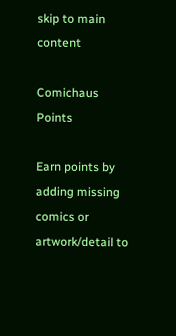skip to main content

Comichaus Points

Earn points by adding missing comics or artwork/detail to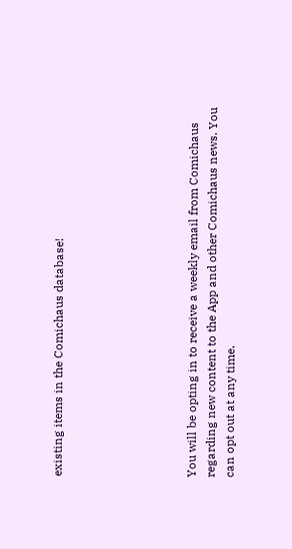existing items in the Comichaus database!






You will be opting in to receive a weekly email from Comichaus regarding new content to the App and other Comichaus news. You can opt out at any time.